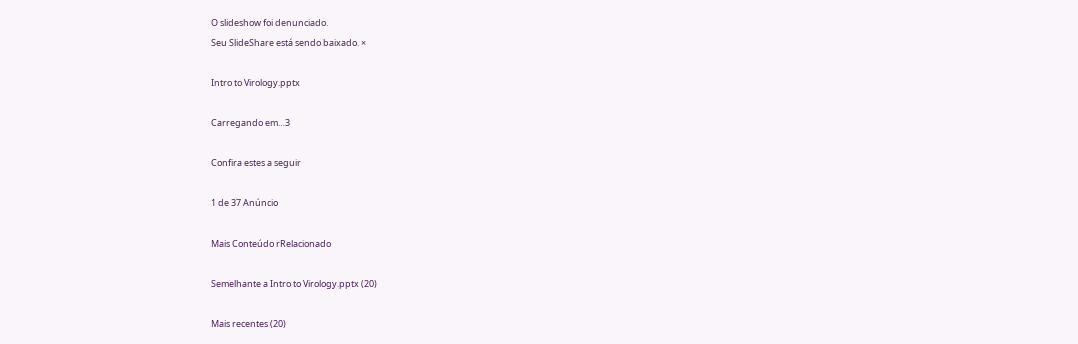O slideshow foi denunciado.
Seu SlideShare está sendo baixado. ×

Intro to Virology.pptx

Carregando em…3

Confira estes a seguir

1 de 37 Anúncio

Mais Conteúdo rRelacionado

Semelhante a Intro to Virology.pptx (20)

Mais recentes (20)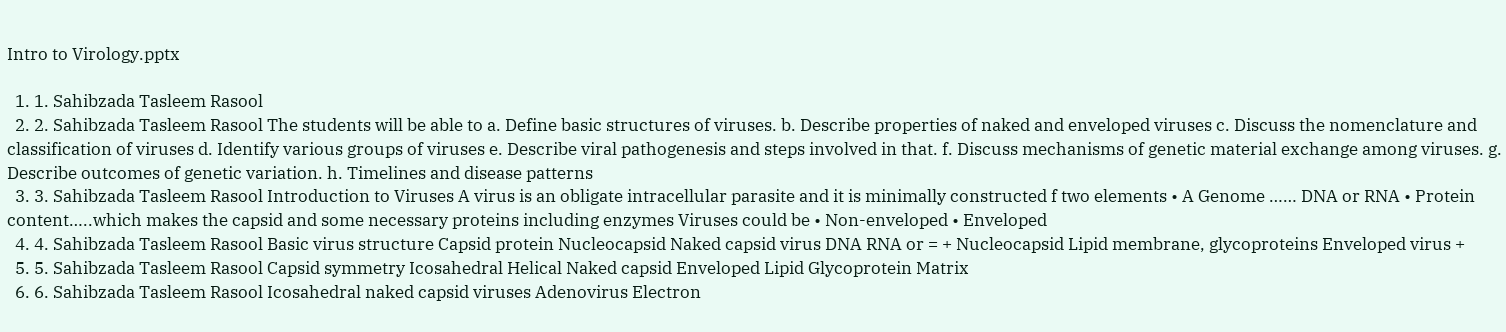Intro to Virology.pptx

  1. 1. Sahibzada Tasleem Rasool
  2. 2. Sahibzada Tasleem Rasool The students will be able to a. Define basic structures of viruses. b. Describe properties of naked and enveloped viruses c. Discuss the nomenclature and classification of viruses d. Identify various groups of viruses e. Describe viral pathogenesis and steps involved in that. f. Discuss mechanisms of genetic material exchange among viruses. g. Describe outcomes of genetic variation. h. Timelines and disease patterns
  3. 3. Sahibzada Tasleem Rasool Introduction to Viruses A virus is an obligate intracellular parasite and it is minimally constructed f two elements • A Genome …… DNA or RNA • Protein content…..which makes the capsid and some necessary proteins including enzymes Viruses could be • Non-enveloped • Enveloped
  4. 4. Sahibzada Tasleem Rasool Basic virus structure Capsid protein Nucleocapsid Naked capsid virus DNA RNA or = + Nucleocapsid Lipid membrane, glycoproteins Enveloped virus +
  5. 5. Sahibzada Tasleem Rasool Capsid symmetry Icosahedral Helical Naked capsid Enveloped Lipid Glycoprotein Matrix
  6. 6. Sahibzada Tasleem Rasool Icosahedral naked capsid viruses Adenovirus Electron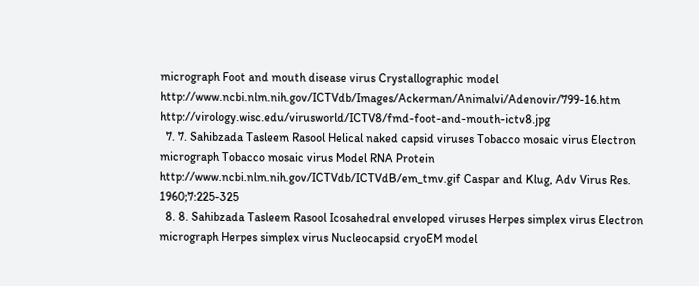micrograph Foot and mouth disease virus Crystallographic model http://www.ncbi.nlm.nih.gov/ICTVdb/Images/Ackerman/Animalvi/Adenovir/799-16.htm http://virology.wisc.edu/virusworld/ICTV8/fmd-foot-and-mouth-ictv8.jpg
  7. 7. Sahibzada Tasleem Rasool Helical naked capsid viruses Tobacco mosaic virus Electron micrograph Tobacco mosaic virus Model RNA Protein http://www.ncbi.nlm.nih.gov/ICTVdb/ICTVdB/em_tmv.gif Caspar and Klug, Adv Virus Res. 1960;7:225-325
  8. 8. Sahibzada Tasleem Rasool Icosahedral enveloped viruses Herpes simplex virus Electron micrograph Herpes simplex virus Nucleocapsid cryoEM model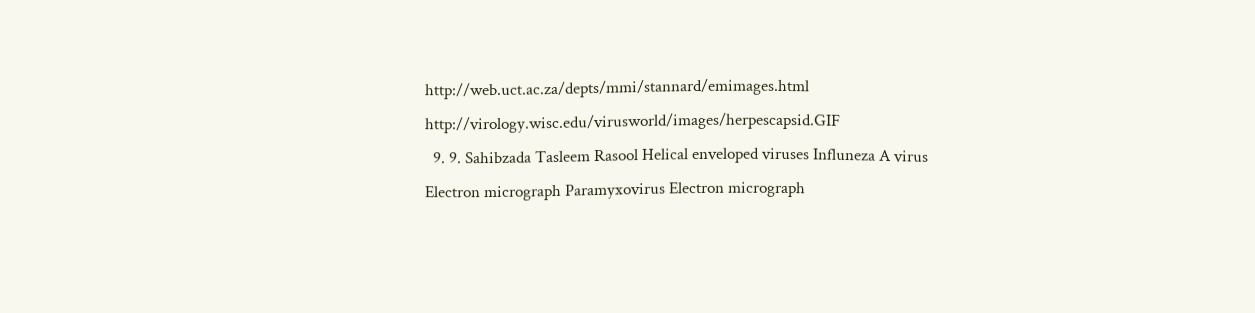http://web.uct.ac.za/depts/mmi/stannard/emimages.html http://virology.wisc.edu/virusworld/images/herpescapsid.GIF
  9. 9. Sahibzada Tasleem Rasool Helical enveloped viruses Influneza A virus Electron micrograph Paramyxovirus Electron micrograph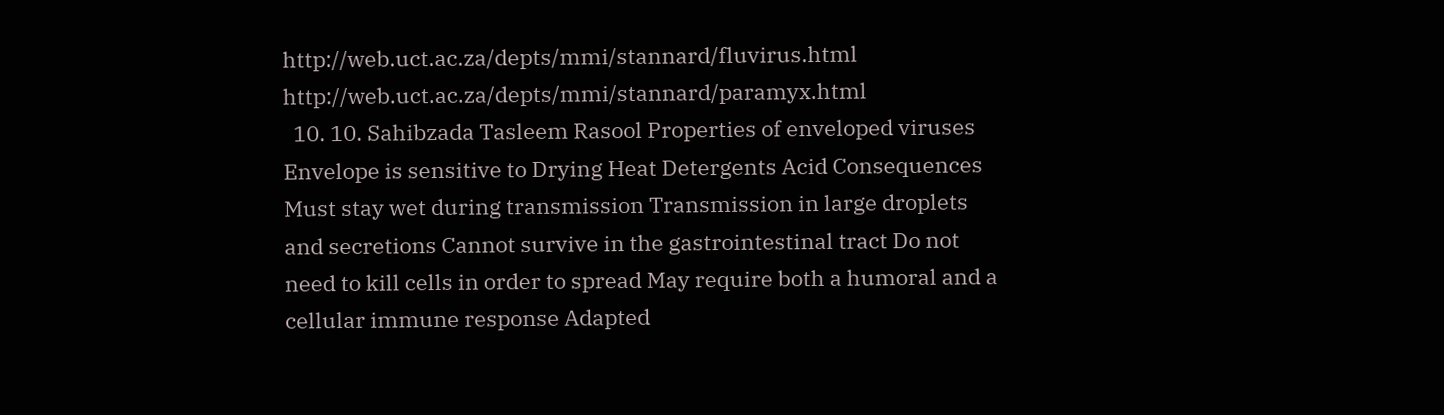http://web.uct.ac.za/depts/mmi/stannard/fluvirus.html http://web.uct.ac.za/depts/mmi/stannard/paramyx.html
  10. 10. Sahibzada Tasleem Rasool Properties of enveloped viruses Envelope is sensitive to Drying Heat Detergents Acid Consequences Must stay wet during transmission Transmission in large droplets and secretions Cannot survive in the gastrointestinal tract Do not need to kill cells in order to spread May require both a humoral and a cellular immune response Adapted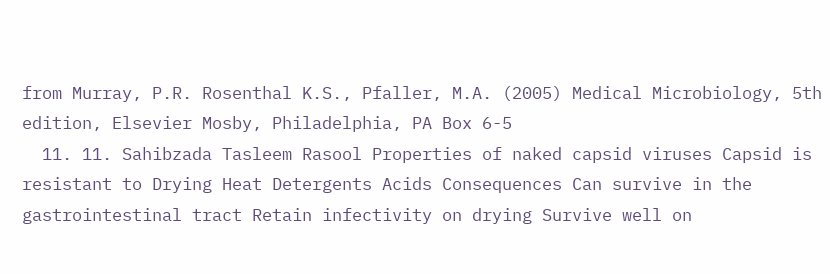from Murray, P.R. Rosenthal K.S., Pfaller, M.A. (2005) Medical Microbiology, 5th edition, Elsevier Mosby, Philadelphia, PA Box 6-5
  11. 11. Sahibzada Tasleem Rasool Properties of naked capsid viruses Capsid is resistant to Drying Heat Detergents Acids Consequences Can survive in the gastrointestinal tract Retain infectivity on drying Survive well on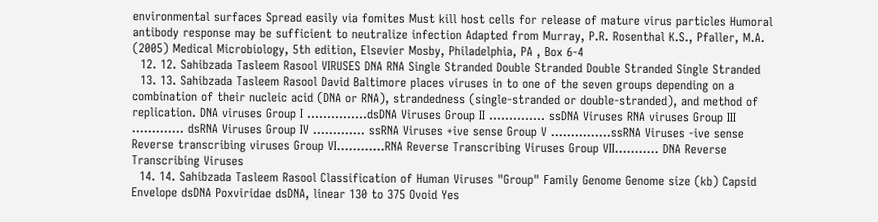environmental surfaces Spread easily via fomites Must kill host cells for release of mature virus particles Humoral antibody response may be sufficient to neutralize infection Adapted from Murray, P.R. Rosenthal K.S., Pfaller, M.A. (2005) Medical Microbiology, 5th edition, Elsevier Mosby, Philadelphia, PA , Box 6-4
  12. 12. Sahibzada Tasleem Rasool VIRUSES DNA RNA Single Stranded Double Stranded Double Stranded Single Stranded
  13. 13. Sahibzada Tasleem Rasool David Baltimore places viruses in to one of the seven groups depending on a combination of their nucleic acid (DNA or RNA), strandedness (single-stranded or double-stranded), and method of replication. DNA viruses Group I ……………dsDNA Viruses Group II ………….. ssDNA Viruses RNA viruses Group III …………. dsRNA Viruses Group IV …………. ssRNA Viruses +ive sense Group V ……………ssRNA Viruses -ive sense Reverse transcribing viruses Group VI…………RNA Reverse Transcribing Viruses Group VII……….. DNA Reverse Transcribing Viruses
  14. 14. Sahibzada Tasleem Rasool Classification of Human Viruses "Group" Family Genome Genome size (kb) Capsid Envelope dsDNA Poxviridae dsDNA, linear 130 to 375 Ovoid Yes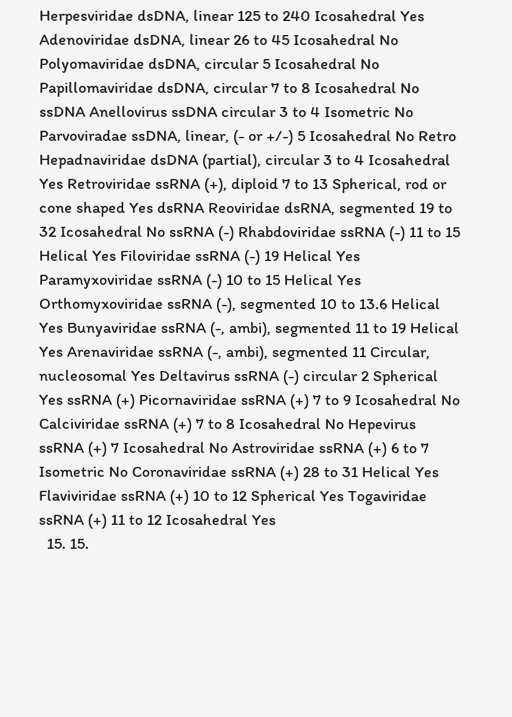Herpesviridae dsDNA, linear 125 to 240 Icosahedral Yes Adenoviridae dsDNA, linear 26 to 45 Icosahedral No Polyomaviridae dsDNA, circular 5 Icosahedral No Papillomaviridae dsDNA, circular 7 to 8 Icosahedral No ssDNA Anellovirus ssDNA circular 3 to 4 Isometric No Parvoviradae ssDNA, linear, (- or +/-) 5 Icosahedral No Retro Hepadnaviridae dsDNA (partial), circular 3 to 4 Icosahedral Yes Retroviridae ssRNA (+), diploid 7 to 13 Spherical, rod or cone shaped Yes dsRNA Reoviridae dsRNA, segmented 19 to 32 Icosahedral No ssRNA (-) Rhabdoviridae ssRNA (-) 11 to 15 Helical Yes Filoviridae ssRNA (-) 19 Helical Yes Paramyxoviridae ssRNA (-) 10 to 15 Helical Yes Orthomyxoviridae ssRNA (-), segmented 10 to 13.6 Helical Yes Bunyaviridae ssRNA (-, ambi), segmented 11 to 19 Helical Yes Arenaviridae ssRNA (-, ambi), segmented 11 Circular, nucleosomal Yes Deltavirus ssRNA (-) circular 2 Spherical Yes ssRNA (+) Picornaviridae ssRNA (+) 7 to 9 Icosahedral No Calciviridae ssRNA (+) 7 to 8 Icosahedral No Hepevirus ssRNA (+) 7 Icosahedral No Astroviridae ssRNA (+) 6 to 7 Isometric No Coronaviridae ssRNA (+) 28 to 31 Helical Yes Flaviviridae ssRNA (+) 10 to 12 Spherical Yes Togaviridae ssRNA (+) 11 to 12 Icosahedral Yes
  15. 15.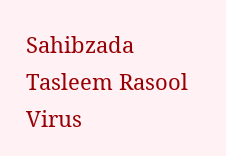Sahibzada Tasleem Rasool Virus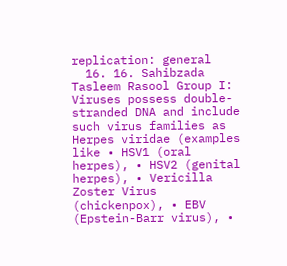replication: general
  16. 16. Sahibzada Tasleem Rasool Group I: Viruses possess double-stranded DNA and include such virus families as Herpes viridae (examples like • HSV1 (oral herpes), • HSV2 (genital herpes), • Vericilla Zoster Virus (chickenpox), • EBV (Epstein-Barr virus), •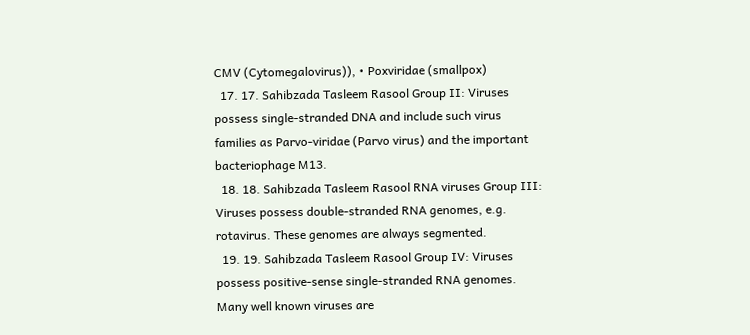CMV (Cytomegalovirus)), • Poxviridae (smallpox)
  17. 17. Sahibzada Tasleem Rasool Group II: Viruses possess single-stranded DNA and include such virus families as Parvo-viridae (Parvo virus) and the important bacteriophage M13.
  18. 18. Sahibzada Tasleem Rasool RNA viruses Group III: Viruses possess double-stranded RNA genomes, e.g. rotavirus. These genomes are always segmented.
  19. 19. Sahibzada Tasleem Rasool Group IV: Viruses possess positive-sense single-stranded RNA genomes. Many well known viruses are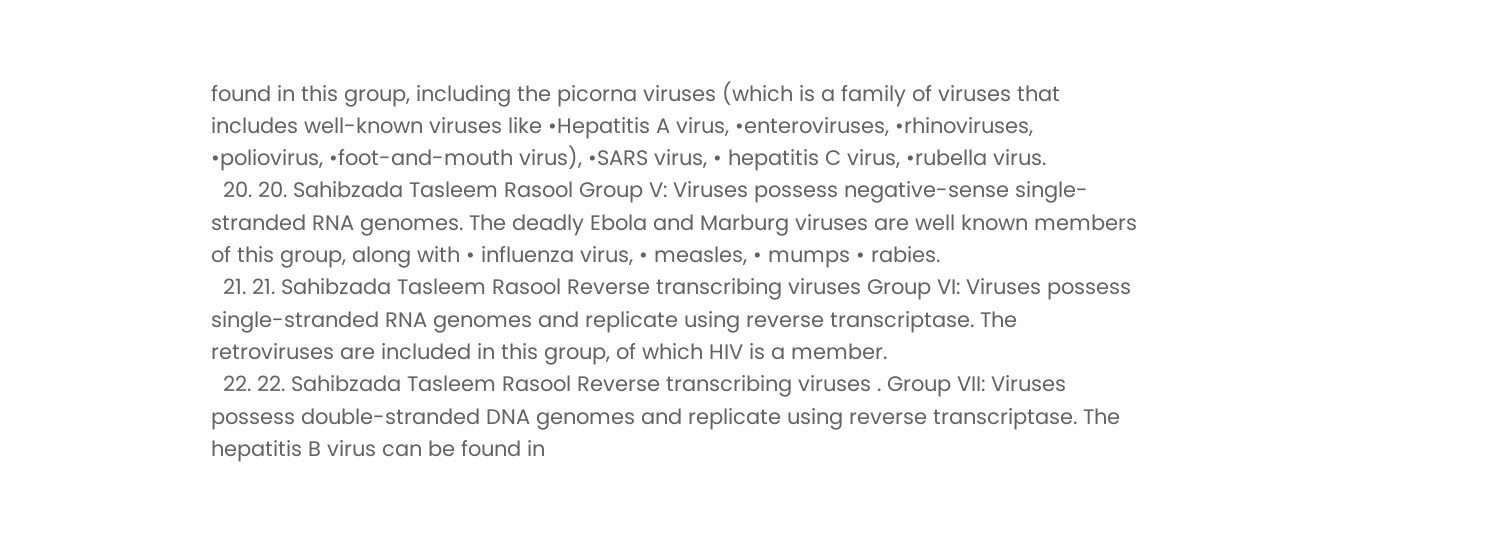found in this group, including the picorna viruses (which is a family of viruses that includes well-known viruses like •Hepatitis A virus, •enteroviruses, •rhinoviruses, •poliovirus, •foot-and-mouth virus), •SARS virus, • hepatitis C virus, •rubella virus.
  20. 20. Sahibzada Tasleem Rasool Group V: Viruses possess negative-sense single-stranded RNA genomes. The deadly Ebola and Marburg viruses are well known members of this group, along with • influenza virus, • measles, • mumps • rabies.
  21. 21. Sahibzada Tasleem Rasool Reverse transcribing viruses Group VI: Viruses possess single-stranded RNA genomes and replicate using reverse transcriptase. The retroviruses are included in this group, of which HIV is a member.
  22. 22. Sahibzada Tasleem Rasool Reverse transcribing viruses . Group VII: Viruses possess double-stranded DNA genomes and replicate using reverse transcriptase. The hepatitis B virus can be found in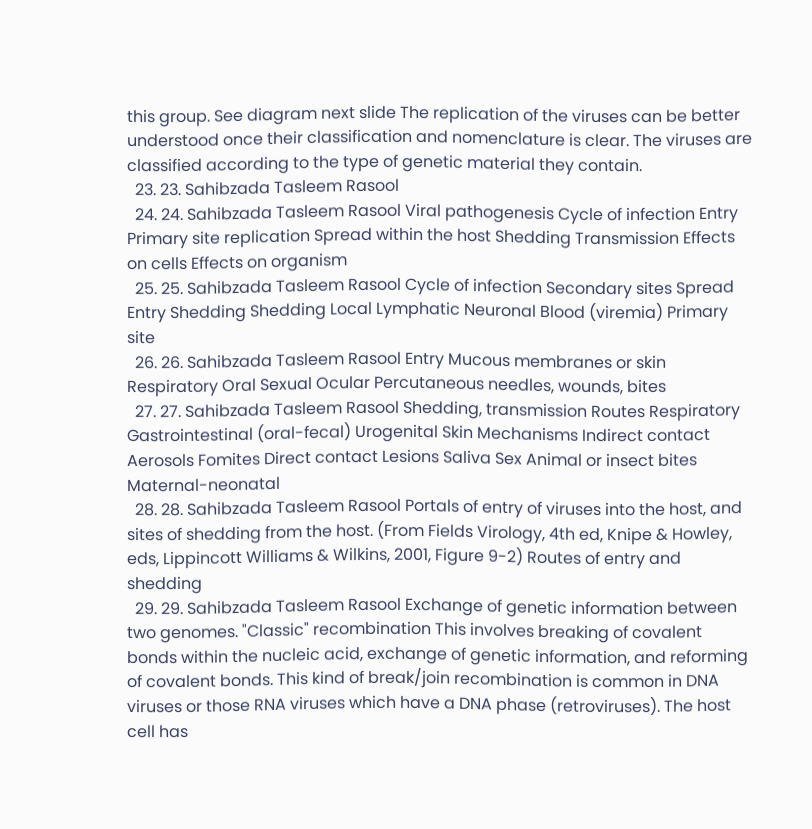this group. See diagram next slide The replication of the viruses can be better understood once their classification and nomenclature is clear. The viruses are classified according to the type of genetic material they contain.
  23. 23. Sahibzada Tasleem Rasool
  24. 24. Sahibzada Tasleem Rasool Viral pathogenesis Cycle of infection Entry Primary site replication Spread within the host Shedding Transmission Effects on cells Effects on organism
  25. 25. Sahibzada Tasleem Rasool Cycle of infection Secondary sites Spread Entry Shedding Shedding Local Lymphatic Neuronal Blood (viremia) Primary site
  26. 26. Sahibzada Tasleem Rasool Entry Mucous membranes or skin Respiratory Oral Sexual Ocular Percutaneous needles, wounds, bites
  27. 27. Sahibzada Tasleem Rasool Shedding, transmission Routes Respiratory Gastrointestinal (oral-fecal) Urogenital Skin Mechanisms Indirect contact Aerosols Fomites Direct contact Lesions Saliva Sex Animal or insect bites Maternal-neonatal
  28. 28. Sahibzada Tasleem Rasool Portals of entry of viruses into the host, and sites of shedding from the host. (From Fields Virology, 4th ed, Knipe & Howley, eds, Lippincott Williams & Wilkins, 2001, Figure 9-2) Routes of entry and shedding
  29. 29. Sahibzada Tasleem Rasool Exchange of genetic information between two genomes. "Classic" recombination This involves breaking of covalent bonds within the nucleic acid, exchange of genetic information, and reforming of covalent bonds. This kind of break/join recombination is common in DNA viruses or those RNA viruses which have a DNA phase (retroviruses). The host cell has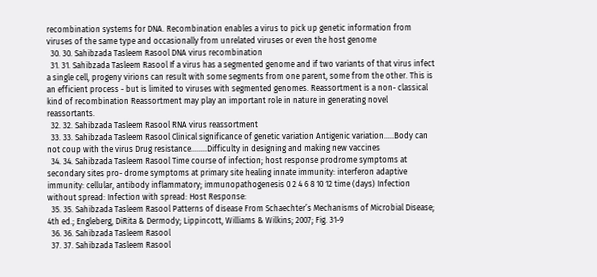recombination systems for DNA. Recombination enables a virus to pick up genetic information from viruses of the same type and occasionally from unrelated viruses or even the host genome
  30. 30. Sahibzada Tasleem Rasool DNA virus recombination
  31. 31. Sahibzada Tasleem Rasool If a virus has a segmented genome and if two variants of that virus infect a single cell, progeny virions can result with some segments from one parent, some from the other. This is an efficient process - but is limited to viruses with segmented genomes. Reassortment is a non- classical kind of recombination Reassortment may play an important role in nature in generating novel reassortants.
  32. 32. Sahibzada Tasleem Rasool RNA virus reassortment
  33. 33. Sahibzada Tasleem Rasool Clinical significance of genetic variation Antigenic variation…..Body can not coup with the virus Drug resistance……..Difficulty in designing and making new vaccines
  34. 34. Sahibzada Tasleem Rasool Time course of infection; host response prodrome symptoms at secondary sites pro- drome symptoms at primary site healing innate immunity: interferon adaptive immunity: cellular, antibody inflammatory; immunopathogenesis 0 2 4 6 8 10 12 time (days) Infection without spread: Infection with spread: Host Response:
  35. 35. Sahibzada Tasleem Rasool Patterns of disease From Schaechter’s Mechanisms of Microbial Disease; 4th ed.; Engleberg, DiRita & Dermody; Lippincott, Williams & Wilkins; 2007; Fig. 31-9
  36. 36. Sahibzada Tasleem Rasool
  37. 37. Sahibzada Tasleem Rasool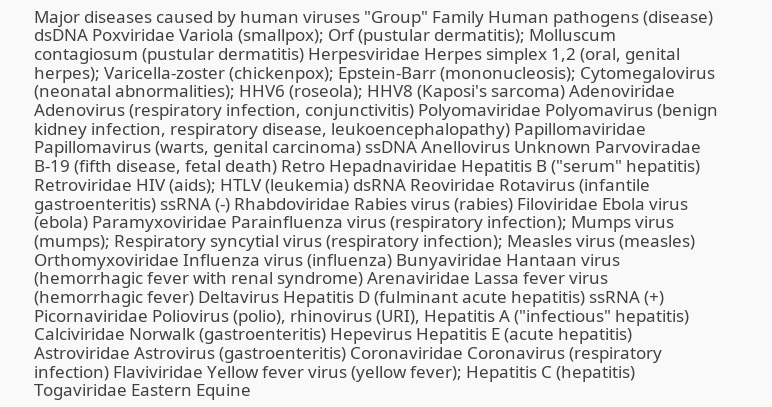Major diseases caused by human viruses "Group" Family Human pathogens (disease) dsDNA Poxviridae Variola (smallpox); Orf (pustular dermatitis); Molluscum contagiosum (pustular dermatitis) Herpesviridae Herpes simplex 1,2 (oral, genital herpes); Varicella-zoster (chickenpox); Epstein-Barr (mononucleosis); Cytomegalovirus (neonatal abnormalities); HHV6 (roseola); HHV8 (Kaposi's sarcoma) Adenoviridae Adenovirus (respiratory infection, conjunctivitis) Polyomaviridae Polyomavirus (benign kidney infection, respiratory disease, leukoencephalopathy) Papillomaviridae Papillomavirus (warts, genital carcinoma) ssDNA Anellovirus Unknown Parvoviradae B-19 (fifth disease, fetal death) Retro Hepadnaviridae Hepatitis B ("serum" hepatitis) Retroviridae HIV (aids); HTLV (leukemia) dsRNA Reoviridae Rotavirus (infantile gastroenteritis) ssRNA (-) Rhabdoviridae Rabies virus (rabies) Filoviridae Ebola virus (ebola) Paramyxoviridae Parainfluenza virus (respiratory infection); Mumps virus (mumps); Respiratory syncytial virus (respiratory infection); Measles virus (measles) Orthomyxoviridae Influenza virus (influenza) Bunyaviridae Hantaan virus (hemorrhagic fever with renal syndrome) Arenaviridae Lassa fever virus (hemorrhagic fever) Deltavirus Hepatitis D (fulminant acute hepatitis) ssRNA (+) Picornaviridae Poliovirus (polio), rhinovirus (URI), Hepatitis A ("infectious" hepatitis) Calciviridae Norwalk (gastroenteritis) Hepevirus Hepatitis E (acute hepatitis) Astroviridae Astrovirus (gastroenteritis) Coronaviridae Coronavirus (respiratory infection) Flaviviridae Yellow fever virus (yellow fever); Hepatitis C (hepatitis) Togaviridae Eastern Equine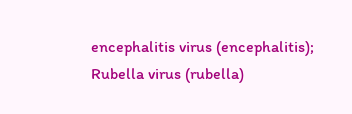encephalitis virus (encephalitis); Rubella virus (rubella)